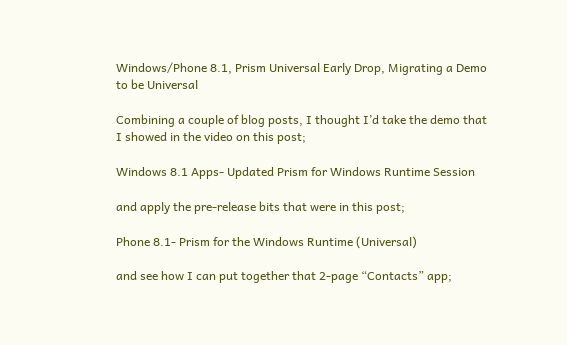Windows/Phone 8.1, Prism Universal Early Drop, Migrating a Demo to be Universal

Combining a couple of blog posts, I thought I’d take the demo that I showed in the video on this post;

Windows 8.1 Apps- Updated Prism for Windows Runtime Session

and apply the pre-release bits that were in this post;

Phone 8.1- Prism for the Windows Runtime (Universal)

and see how I can put together that 2-page “Contacts” app;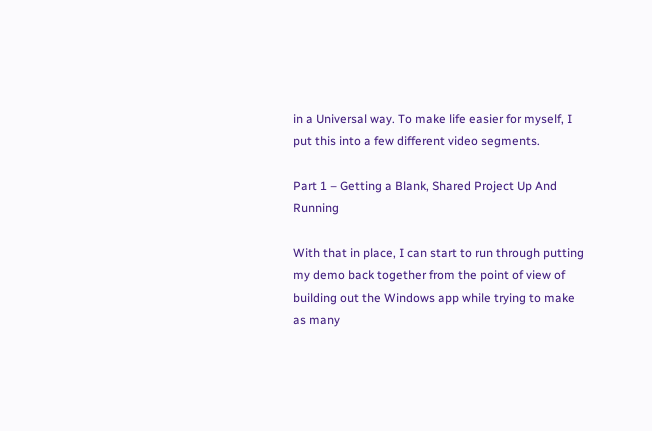in a Universal way. To make life easier for myself, I put this into a few different video segments.

Part 1 – Getting a Blank, Shared Project Up And Running

With that in place, I can start to run through putting my demo back together from the point of view of building out the Windows app while trying to make as many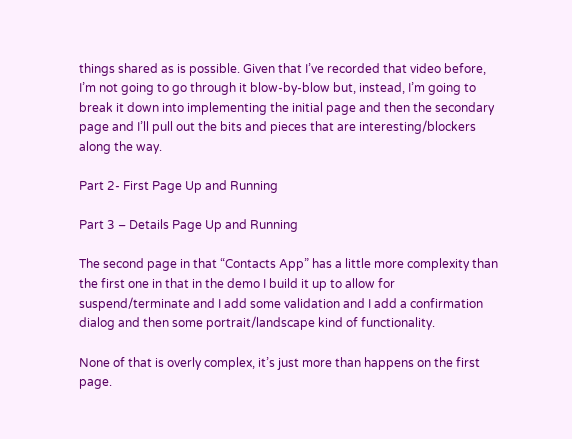things shared as is possible. Given that I’ve recorded that video before, I’m not going to go through it blow-by-blow but, instead, I’m going to break it down into implementing the initial page and then the secondary page and I’ll pull out the bits and pieces that are interesting/blockers along the way.

Part 2- First Page Up and Running

Part 3 – Details Page Up and Running

The second page in that “Contacts App” has a little more complexity than the first one in that in the demo I build it up to allow for suspend/terminate and I add some validation and I add a confirmation dialog and then some portrait/landscape kind of functionality.

None of that is overly complex, it’s just more than happens on the first page.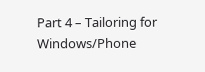Part 4 – Tailoring for Windows/Phone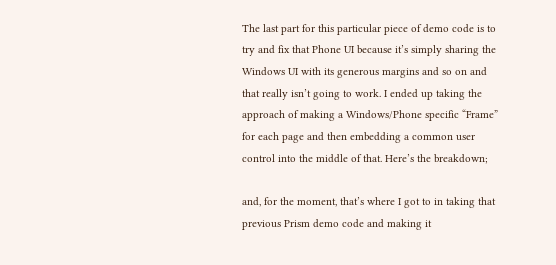The last part for this particular piece of demo code is to try and fix that Phone UI because it’s simply sharing the Windows UI with its generous margins and so on and that really isn’t going to work. I ended up taking the approach of making a Windows/Phone specific “Frame” for each page and then embedding a common user control into the middle of that. Here’s the breakdown;

and, for the moment, that’s where I got to in taking that previous Prism demo code and making it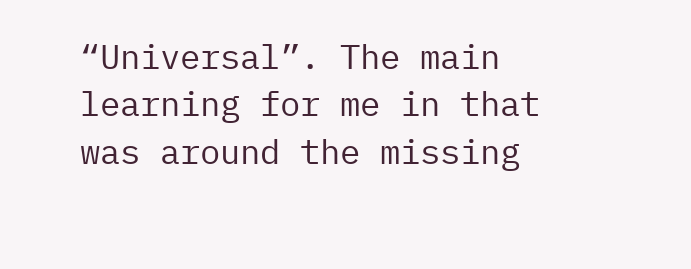“Universal”. The main learning for me in that was around the missing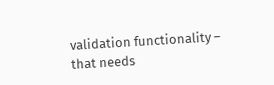validation functionality – that needs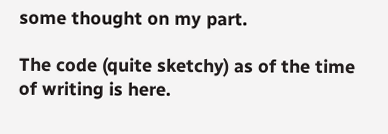some thought on my part.

The code (quite sketchy) as of the time of writing is here.